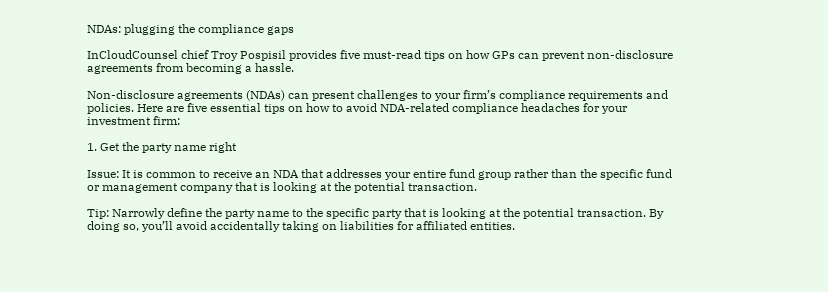NDAs: plugging the compliance gaps

InCloudCounsel chief Troy Pospisil provides five must-read tips on how GPs can prevent non-disclosure agreements from becoming a hassle.

Non-disclosure agreements (NDAs) can present challenges to your firm’s compliance requirements and policies. Here are five essential tips on how to avoid NDA-related compliance headaches for your investment firm:

1. Get the party name right

Issue: It is common to receive an NDA that addresses your entire fund group rather than the specific fund or management company that is looking at the potential transaction.

Tip: Narrowly define the party name to the specific party that is looking at the potential transaction. By doing so, you’ll avoid accidentally taking on liabilities for affiliated entities.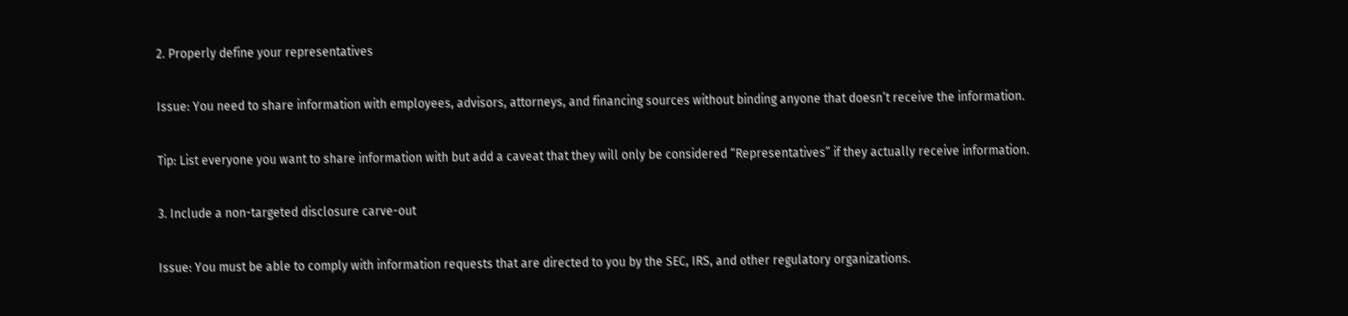2. Properly define your representatives

Issue: You need to share information with employees, advisors, attorneys, and financing sources without binding anyone that doesn’t receive the information.

Tip: List everyone you want to share information with but add a caveat that they will only be considered “Representatives” if they actually receive information.

3. Include a non-targeted disclosure carve-out

Issue: You must be able to comply with information requests that are directed to you by the SEC, IRS, and other regulatory organizations.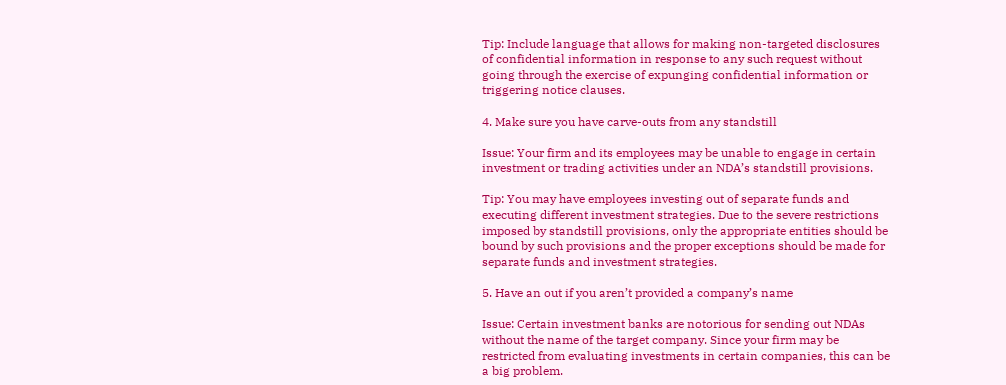Tip: Include language that allows for making non-targeted disclosures of confidential information in response to any such request without going through the exercise of expunging confidential information or triggering notice clauses.

4. Make sure you have carve-outs from any standstill

Issue: Your firm and its employees may be unable to engage in certain investment or trading activities under an NDA’s standstill provisions.

Tip: You may have employees investing out of separate funds and executing different investment strategies. Due to the severe restrictions imposed by standstill provisions, only the appropriate entities should be bound by such provisions and the proper exceptions should be made for separate funds and investment strategies.

5. Have an out if you aren’t provided a company’s name

Issue: Certain investment banks are notorious for sending out NDAs without the name of the target company. Since your firm may be restricted from evaluating investments in certain companies, this can be a big problem.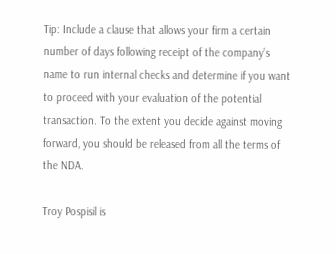Tip: Include a clause that allows your firm a certain number of days following receipt of the company’s name to run internal checks and determine if you want to proceed with your evaluation of the potential transaction. To the extent you decide against moving forward, you should be released from all the terms of the NDA.

Troy Pospisil is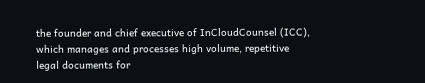the founder and chief executive of InCloudCounsel (ICC), which manages and processes high volume, repetitive legal documents for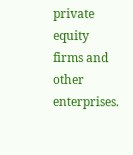private equity firms and other enterprises.